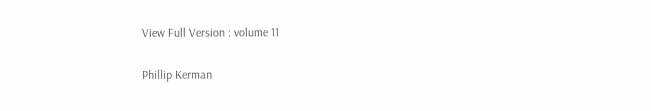View Full Version : volume 11

Phillip Kerman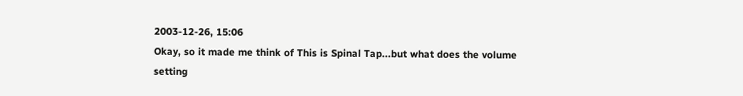2003-12-26, 15:06
Okay, so it made me think of This is Spinal Tap...but what does the volume
setting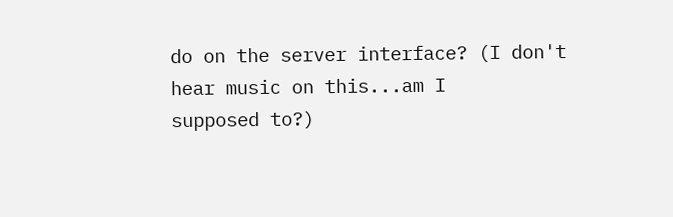do on the server interface? (I don't hear music on this...am I
supposed to?)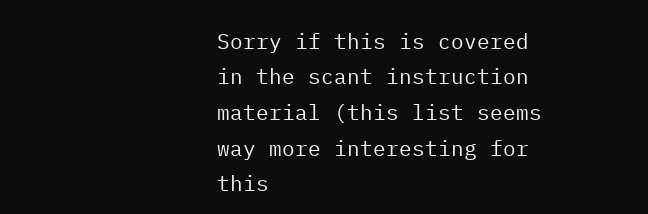Sorry if this is covered in the scant instruction material (this list seems
way more interesting for this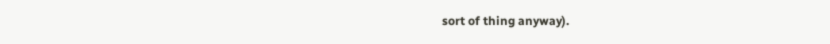sort of thing anyway).